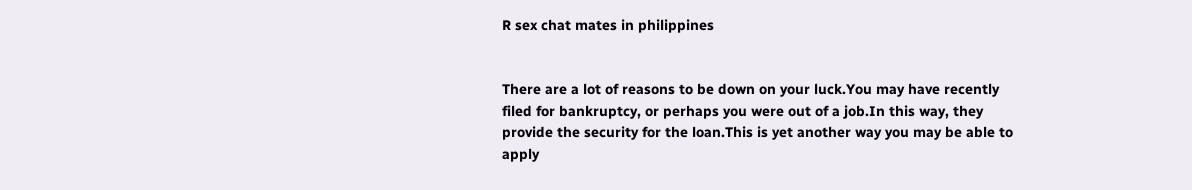R sex chat mates in philippines


There are a lot of reasons to be down on your luck.You may have recently filed for bankruptcy, or perhaps you were out of a job.In this way, they provide the security for the loan.This is yet another way you may be able to apply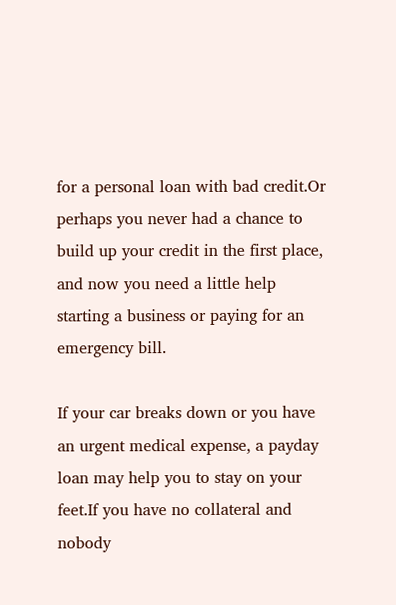for a personal loan with bad credit.Or perhaps you never had a chance to build up your credit in the first place, and now you need a little help starting a business or paying for an emergency bill.

If your car breaks down or you have an urgent medical expense, a payday loan may help you to stay on your feet.If you have no collateral and nobody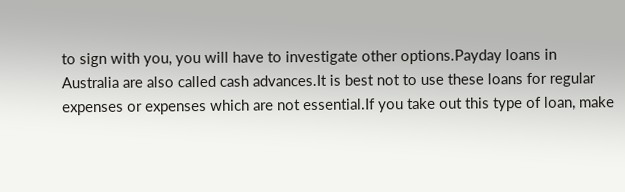to sign with you, you will have to investigate other options.Payday loans in Australia are also called cash advances.It is best not to use these loans for regular expenses or expenses which are not essential.If you take out this type of loan, make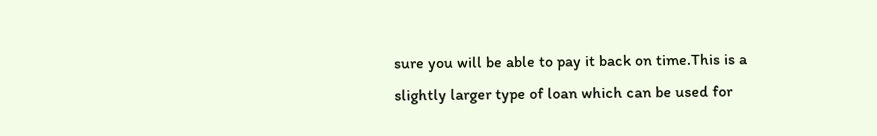sure you will be able to pay it back on time.This is a slightly larger type of loan which can be used for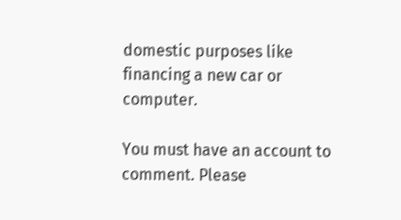domestic purposes like financing a new car or computer.

You must have an account to comment. Please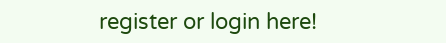register or login here!